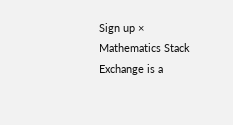Sign up ×
Mathematics Stack Exchange is a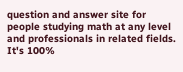question and answer site for people studying math at any level and professionals in related fields. It's 100%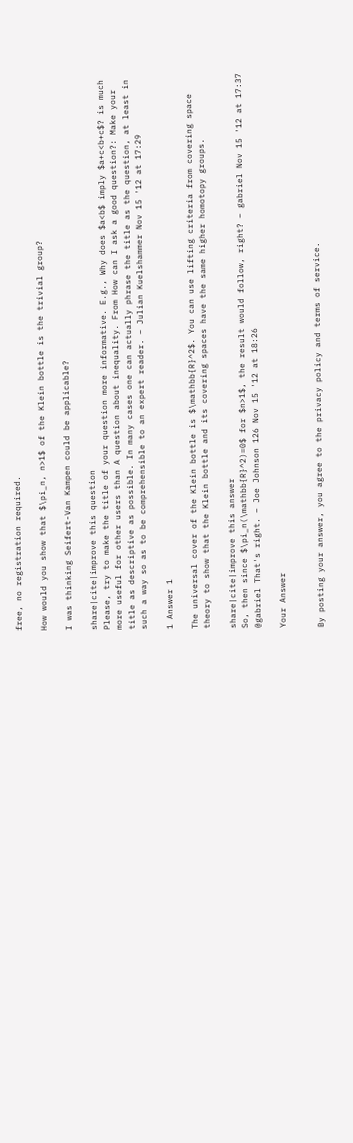free, no registration required.

How would you show that $\pi_n, n>1$ of the Klein bottle is the trivial group?

I was thinking Seifert-Van Kampen could be applicable?

share|cite|improve this question
Please, try to make the title of your question more informative. E.g., Why does $a<b$ imply $a+c<b+c$? is much more useful for other users than A question about inequality. From How can I ask a good question?: Make your title as descriptive as possible. In many cases one can actually phrase the title as the question, at least in such a way so as to be comprehensible to an expert reader. – Julian Kuelshammer Nov 15 '12 at 17:29

1 Answer 1

The universal cover of the Klein bottle is $\mathbb{R}^2$. You can use lifting criteria from covering space theory to show that the Klein bottle and its covering spaces have the same higher homotopy groups.

share|cite|improve this answer
So, then since $\pi_n(\mathbb{R}^2)=0$ for $n>1$, the result would follow, right? – gabriel Nov 15 '12 at 17:37
@gabriel That's right. – Joe Johnson 126 Nov 15 '12 at 18:26

Your Answer


By posting your answer, you agree to the privacy policy and terms of service.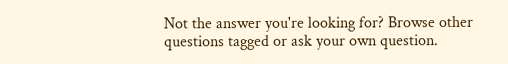Not the answer you're looking for? Browse other questions tagged or ask your own question.